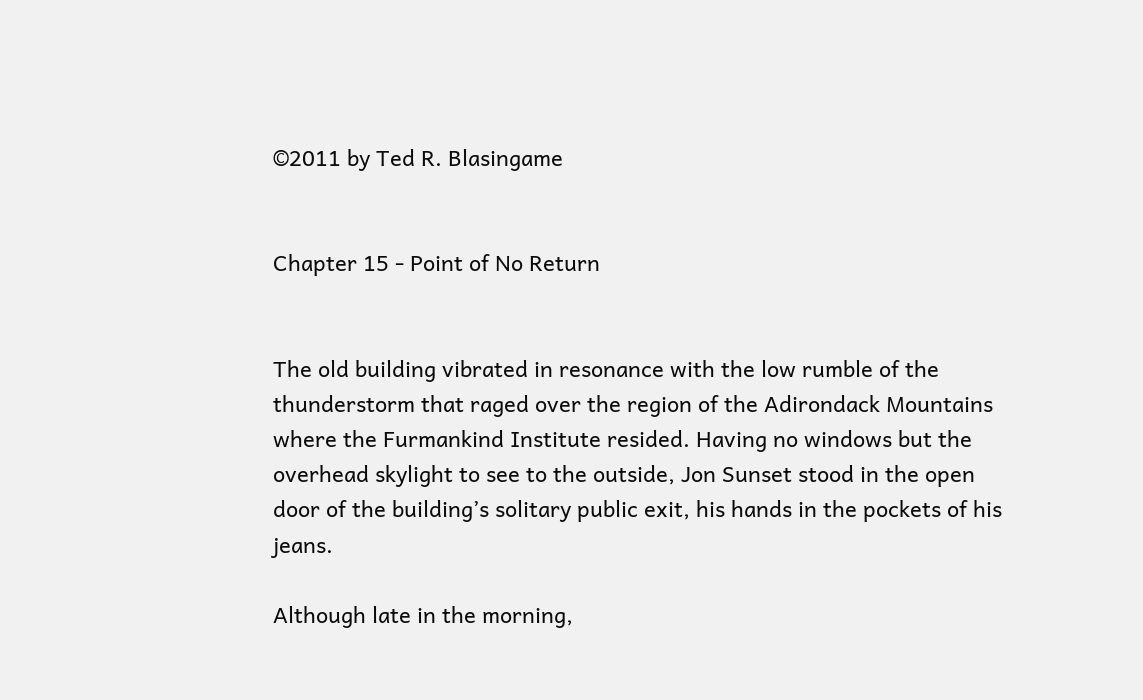©2011 by Ted R. Blasingame


Chapter 15 - Point of No Return


The old building vibrated in resonance with the low rumble of the thunderstorm that raged over the region of the Adirondack Mountains where the Furmankind Institute resided. Having no windows but the overhead skylight to see to the outside, Jon Sunset stood in the open door of the building’s solitary public exit, his hands in the pockets of his jeans.

Although late in the morning,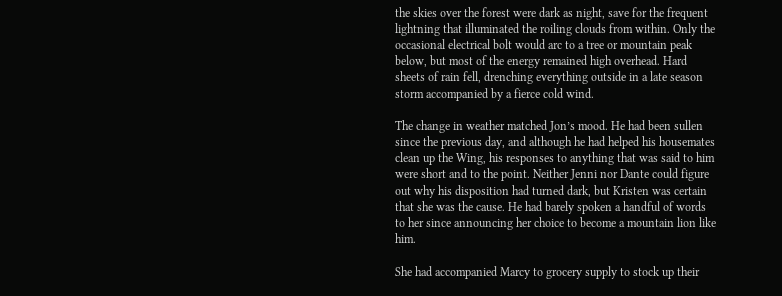the skies over the forest were dark as night, save for the frequent lightning that illuminated the roiling clouds from within. Only the occasional electrical bolt would arc to a tree or mountain peak below, but most of the energy remained high overhead. Hard sheets of rain fell, drenching everything outside in a late season storm accompanied by a fierce cold wind.

The change in weather matched Jon’s mood. He had been sullen since the previous day, and although he had helped his housemates clean up the Wing, his responses to anything that was said to him were short and to the point. Neither Jenni nor Dante could figure out why his disposition had turned dark, but Kristen was certain that she was the cause. He had barely spoken a handful of words to her since announcing her choice to become a mountain lion like him.

She had accompanied Marcy to grocery supply to stock up their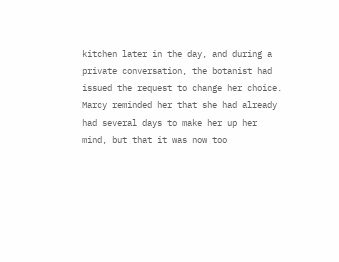kitchen later in the day, and during a private conversation, the botanist had issued the request to change her choice. Marcy reminded her that she had already had several days to make her up her mind, but that it was now too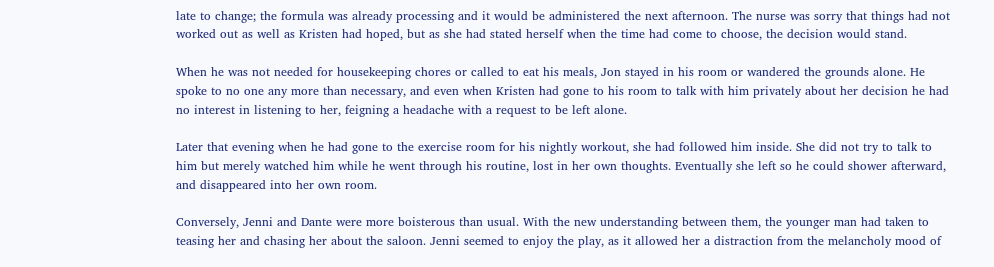late to change; the formula was already processing and it would be administered the next afternoon. The nurse was sorry that things had not worked out as well as Kristen had hoped, but as she had stated herself when the time had come to choose, the decision would stand.

When he was not needed for housekeeping chores or called to eat his meals, Jon stayed in his room or wandered the grounds alone. He spoke to no one any more than necessary, and even when Kristen had gone to his room to talk with him privately about her decision he had no interest in listening to her, feigning a headache with a request to be left alone.

Later that evening when he had gone to the exercise room for his nightly workout, she had followed him inside. She did not try to talk to him but merely watched him while he went through his routine, lost in her own thoughts. Eventually she left so he could shower afterward, and disappeared into her own room.

Conversely, Jenni and Dante were more boisterous than usual. With the new understanding between them, the younger man had taken to teasing her and chasing her about the saloon. Jenni seemed to enjoy the play, as it allowed her a distraction from the melancholy mood of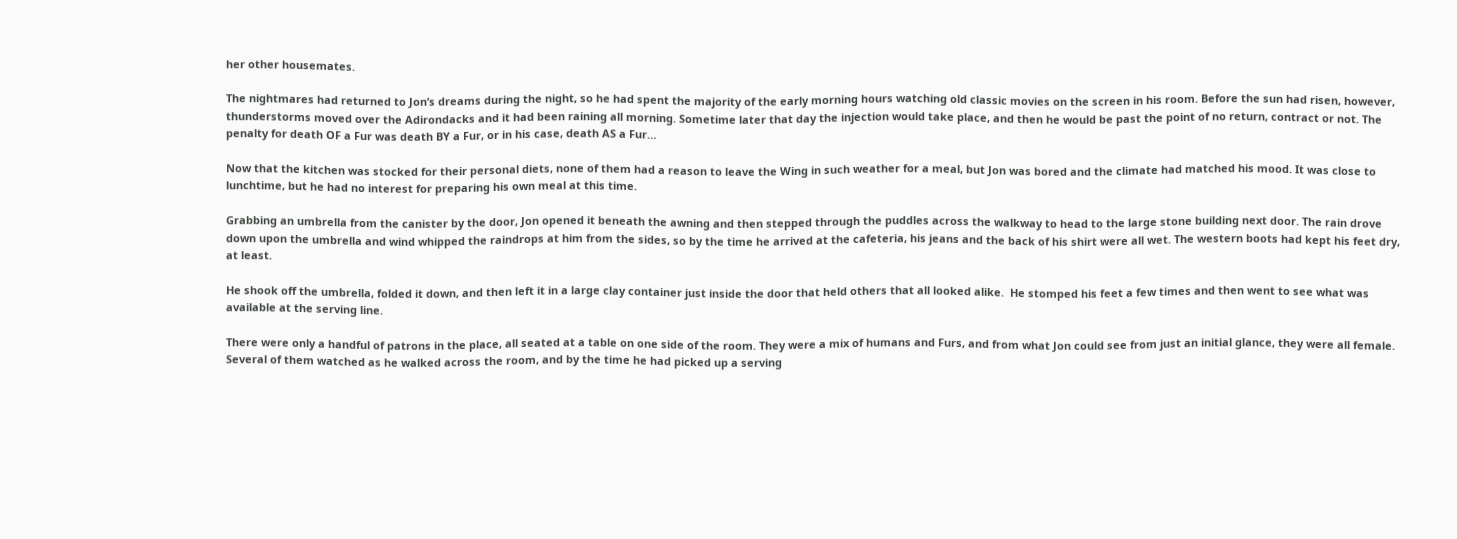her other housemates.

The nightmares had returned to Jon’s dreams during the night, so he had spent the majority of the early morning hours watching old classic movies on the screen in his room. Before the sun had risen, however, thunderstorms moved over the Adirondacks and it had been raining all morning. Sometime later that day the injection would take place, and then he would be past the point of no return, contract or not. The penalty for death OF a Fur was death BY a Fur, or in his case, death AS a Fur…

Now that the kitchen was stocked for their personal diets, none of them had a reason to leave the Wing in such weather for a meal, but Jon was bored and the climate had matched his mood. It was close to lunchtime, but he had no interest for preparing his own meal at this time.

Grabbing an umbrella from the canister by the door, Jon opened it beneath the awning and then stepped through the puddles across the walkway to head to the large stone building next door. The rain drove down upon the umbrella and wind whipped the raindrops at him from the sides, so by the time he arrived at the cafeteria, his jeans and the back of his shirt were all wet. The western boots had kept his feet dry, at least.

He shook off the umbrella, folded it down, and then left it in a large clay container just inside the door that held others that all looked alike.  He stomped his feet a few times and then went to see what was available at the serving line.

There were only a handful of patrons in the place, all seated at a table on one side of the room. They were a mix of humans and Furs, and from what Jon could see from just an initial glance, they were all female. Several of them watched as he walked across the room, and by the time he had picked up a serving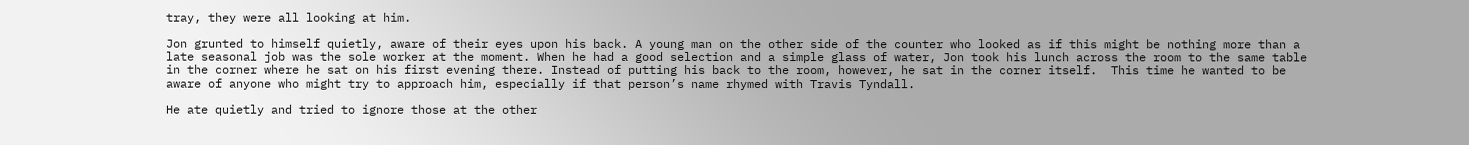tray, they were all looking at him.

Jon grunted to himself quietly, aware of their eyes upon his back. A young man on the other side of the counter who looked as if this might be nothing more than a late seasonal job was the sole worker at the moment. When he had a good selection and a simple glass of water, Jon took his lunch across the room to the same table in the corner where he sat on his first evening there. Instead of putting his back to the room, however, he sat in the corner itself.  This time he wanted to be aware of anyone who might try to approach him, especially if that person’s name rhymed with Travis Tyndall.

He ate quietly and tried to ignore those at the other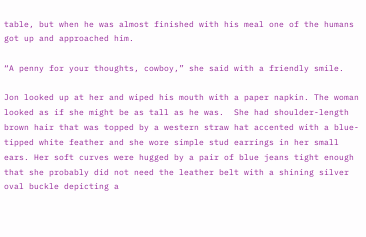table, but when he was almost finished with his meal one of the humans got up and approached him.

“A penny for your thoughts, cowboy,” she said with a friendly smile.

Jon looked up at her and wiped his mouth with a paper napkin. The woman looked as if she might be as tall as he was.  She had shoulder-length brown hair that was topped by a western straw hat accented with a blue-tipped white feather and she wore simple stud earrings in her small ears. Her soft curves were hugged by a pair of blue jeans tight enough that she probably did not need the leather belt with a shining silver oval buckle depicting a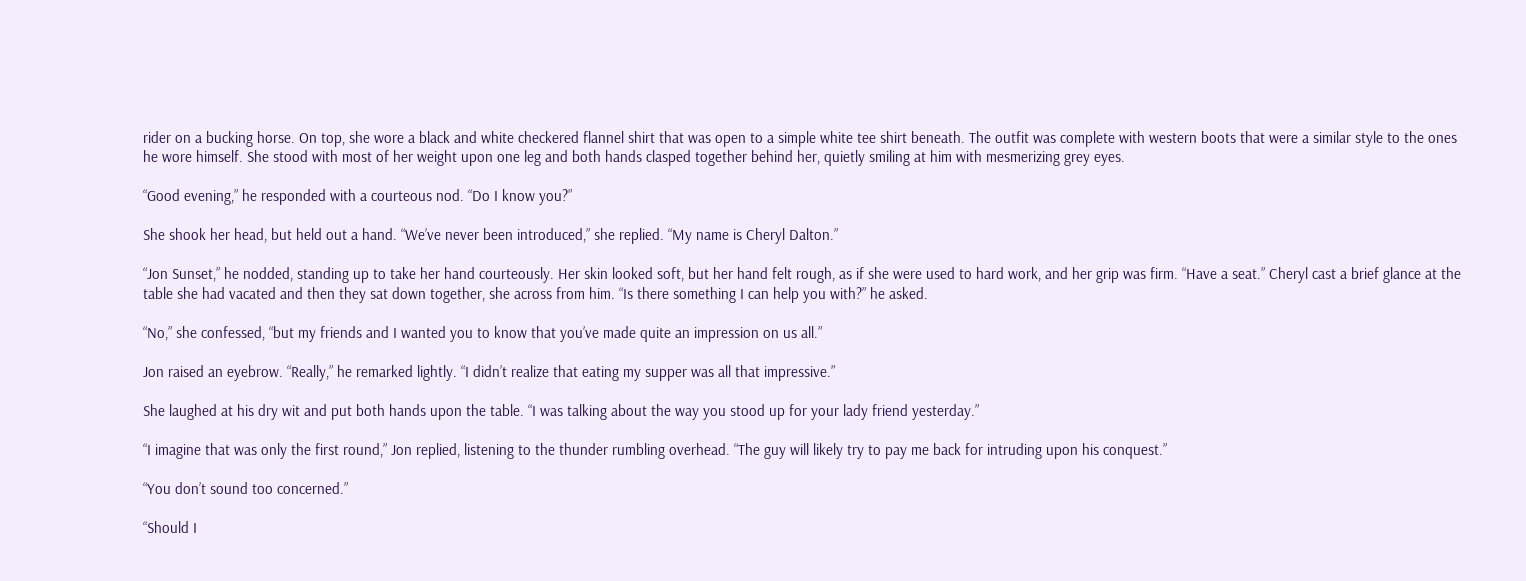rider on a bucking horse. On top, she wore a black and white checkered flannel shirt that was open to a simple white tee shirt beneath. The outfit was complete with western boots that were a similar style to the ones he wore himself. She stood with most of her weight upon one leg and both hands clasped together behind her, quietly smiling at him with mesmerizing grey eyes.

“Good evening,” he responded with a courteous nod. “Do I know you?”

She shook her head, but held out a hand. “We’ve never been introduced,” she replied. “My name is Cheryl Dalton.”

“Jon Sunset,” he nodded, standing up to take her hand courteously. Her skin looked soft, but her hand felt rough, as if she were used to hard work, and her grip was firm. “Have a seat.” Cheryl cast a brief glance at the table she had vacated and then they sat down together, she across from him. “Is there something I can help you with?” he asked.

“No,” she confessed, “but my friends and I wanted you to know that you’ve made quite an impression on us all.”

Jon raised an eyebrow. “Really,” he remarked lightly. “I didn’t realize that eating my supper was all that impressive.”

She laughed at his dry wit and put both hands upon the table. “I was talking about the way you stood up for your lady friend yesterday.”

“I imagine that was only the first round,” Jon replied, listening to the thunder rumbling overhead. “The guy will likely try to pay me back for intruding upon his conquest.”

“You don’t sound too concerned.”

“Should I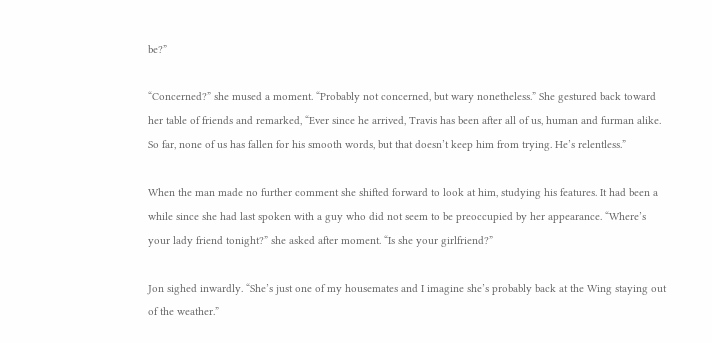be?”

“Concerned?” she mused a moment. “Probably not concerned, but wary nonetheless.” She gestured back toward her table of friends and remarked, “Ever since he arrived, Travis has been after all of us, human and furman alike. So far, none of us has fallen for his smooth words, but that doesn’t keep him from trying. He’s relentless.”

When the man made no further comment she shifted forward to look at him, studying his features. It had been a while since she had last spoken with a guy who did not seem to be preoccupied by her appearance. “Where’s your lady friend tonight?” she asked after moment. “Is she your girlfriend?”

Jon sighed inwardly. “She’s just one of my housemates and I imagine she’s probably back at the Wing staying out of the weather.”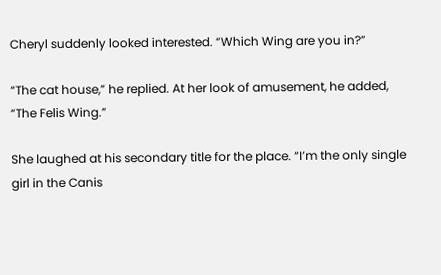Cheryl suddenly looked interested. “Which Wing are you in?”

“The cat house,” he replied. At her look of amusement, he added, “The Felis Wing.”

She laughed at his secondary title for the place. “I’m the only single girl in the Canis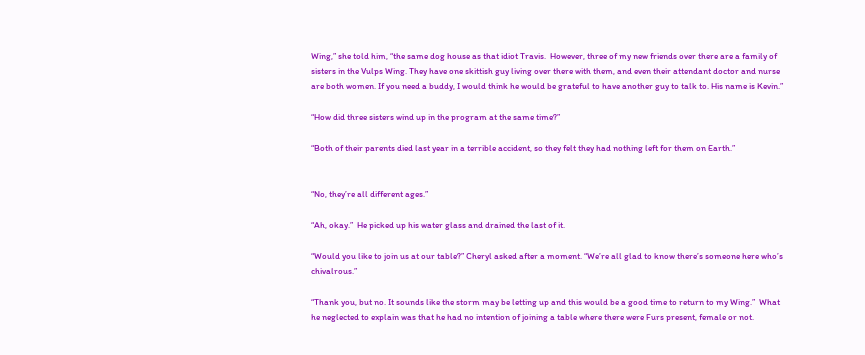Wing,” she told him, “the same dog house as that idiot Travis.  However, three of my new friends over there are a family of sisters in the Vulps Wing. They have one skittish guy living over there with them, and even their attendant doctor and nurse are both women. If you need a buddy, I would think he would be grateful to have another guy to talk to. His name is Kevin.”

“How did three sisters wind up in the program at the same time?”

“Both of their parents died last year in a terrible accident, so they felt they had nothing left for them on Earth.”


“No, they’re all different ages.”

“Ah, okay.”  He picked up his water glass and drained the last of it.

“Would you like to join us at our table?” Cheryl asked after a moment. “We’re all glad to know there’s someone here who’s chivalrous.”

“Thank you, but no. It sounds like the storm may be letting up and this would be a good time to return to my Wing.”  What he neglected to explain was that he had no intention of joining a table where there were Furs present, female or not.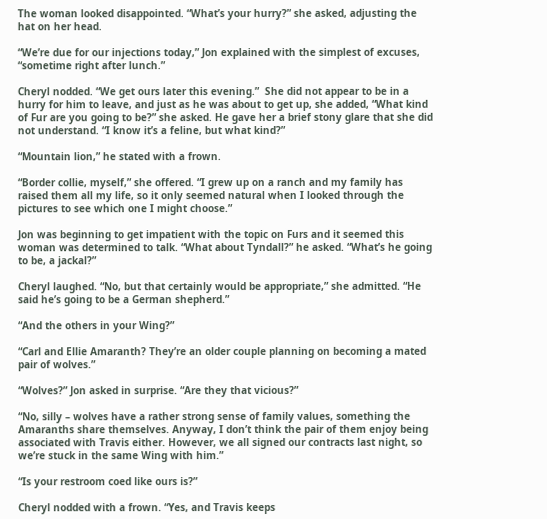The woman looked disappointed. “What’s your hurry?” she asked, adjusting the hat on her head.

“We’re due for our injections today,” Jon explained with the simplest of excuses, “sometime right after lunch.”

Cheryl nodded. “We get ours later this evening.”  She did not appear to be in a hurry for him to leave, and just as he was about to get up, she added, “What kind of Fur are you going to be?” she asked. He gave her a brief stony glare that she did not understand. “I know it’s a feline, but what kind?”

“Mountain lion,” he stated with a frown.

“Border collie, myself,” she offered. “I grew up on a ranch and my family has raised them all my life, so it only seemed natural when I looked through the pictures to see which one I might choose.”

Jon was beginning to get impatient with the topic on Furs and it seemed this woman was determined to talk. “What about Tyndall?” he asked. “What’s he going to be, a jackal?”

Cheryl laughed. “No, but that certainly would be appropriate,” she admitted. “He said he’s going to be a German shepherd.”

“And the others in your Wing?”

“Carl and Ellie Amaranth? They’re an older couple planning on becoming a mated pair of wolves.”

“Wolves?” Jon asked in surprise. “Are they that vicious?”

“No, silly – wolves have a rather strong sense of family values, something the Amaranths share themselves. Anyway, I don’t think the pair of them enjoy being associated with Travis either. However, we all signed our contracts last night, so we’re stuck in the same Wing with him.”

“Is your restroom coed like ours is?”

Cheryl nodded with a frown. “Yes, and Travis keeps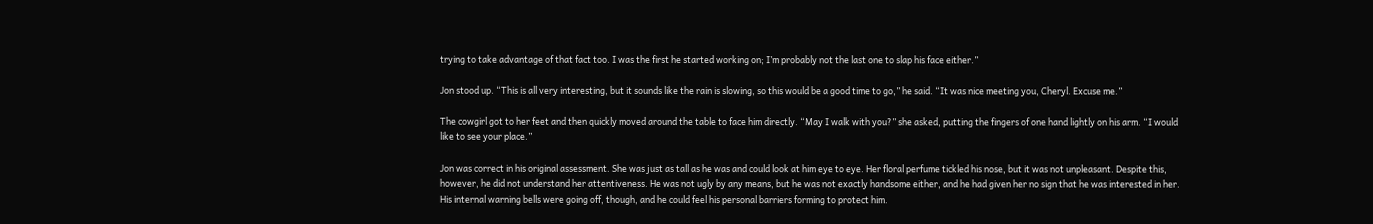trying to take advantage of that fact too. I was the first he started working on; I’m probably not the last one to slap his face either.”

Jon stood up. “This is all very interesting, but it sounds like the rain is slowing, so this would be a good time to go,” he said. “It was nice meeting you, Cheryl. Excuse me.”

The cowgirl got to her feet and then quickly moved around the table to face him directly. “May I walk with you?” she asked, putting the fingers of one hand lightly on his arm. “I would like to see your place.”

Jon was correct in his original assessment. She was just as tall as he was and could look at him eye to eye. Her floral perfume tickled his nose, but it was not unpleasant. Despite this, however, he did not understand her attentiveness. He was not ugly by any means, but he was not exactly handsome either, and he had given her no sign that he was interested in her. His internal warning bells were going off, though, and he could feel his personal barriers forming to protect him.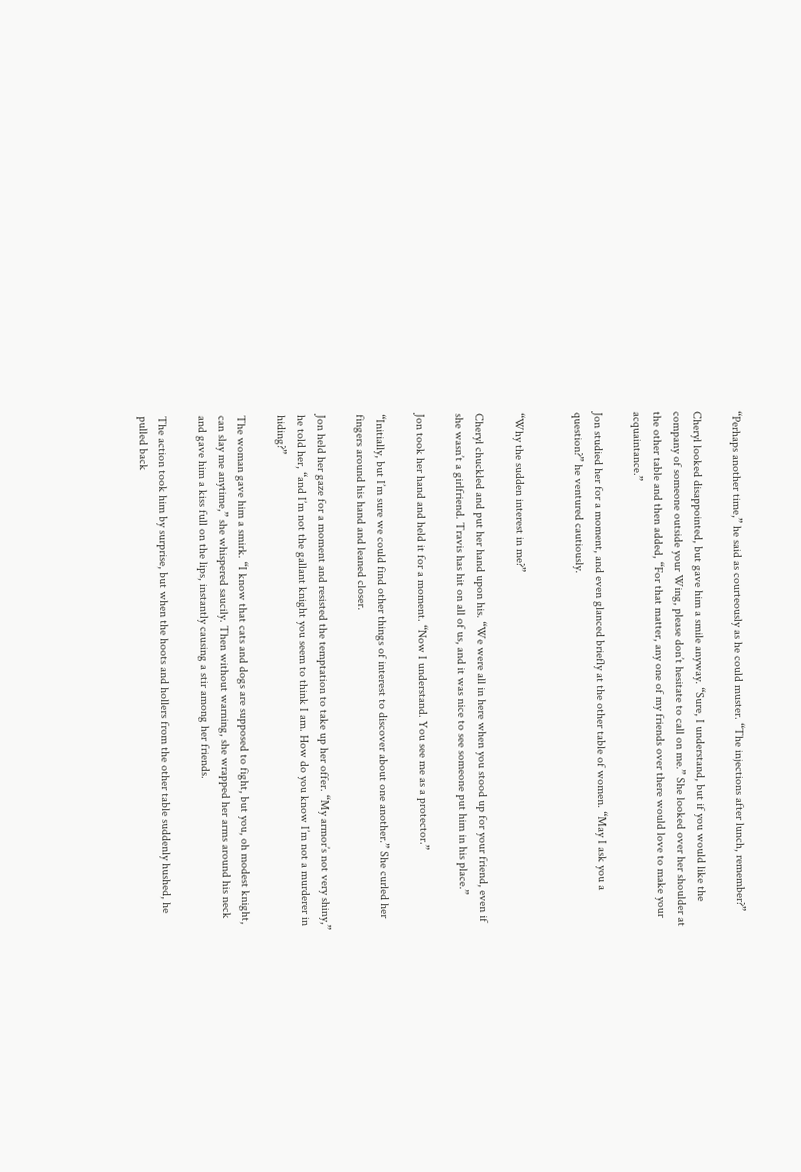“Perhaps another time,” he said as courteously as he could muster. “The injections after lunch, remember?”

Cheryl looked disappointed, but gave him a smile anyway. “Sure, I understand, but if you would like the company of someone outside your Wing, please don’t hesitate to call on me.” She looked over her shoulder at the other table and then added, “For that matter, any one of my friends over there would love to make your acquaintance.”

Jon studied her for a moment, and even glanced briefly at the other table of women. “May I ask you a question?” he ventured cautiously.


“Why the sudden interest in me?”

Cheryl chuckled and put her hand upon his. “We were all in here when you stood up for your friend, even if she wasn’t a girlfriend. Travis has hit on all of us, and it was nice to see someone put him in his place.”

Jon took her hand and held it for a moment. “Now I understand. You see me as a protector.”

“Initially, but I’m sure we could find other things of interest to discover about one another.” She curled her fingers around his hand and leaned closer.

Jon held her gaze for a moment and resisted the temptation to take up her offer. “My armor’s not very shiny,” he told her, “and I’m not the gallant knight you seem to think I am. How do you know I’m not a murderer in hiding?”

The woman gave him a smirk. “I know that cats and dogs are supposed to fight, but you, oh modest knight, can slay me anytime,” she whispered saucily. Then without warning, she wrapped her arms around his neck and gave him a kiss full on the lips, instantly causing a stir among her friends.

The action took him by surprise, but when the hoots and hollers from the other table suddenly hushed, he pulled back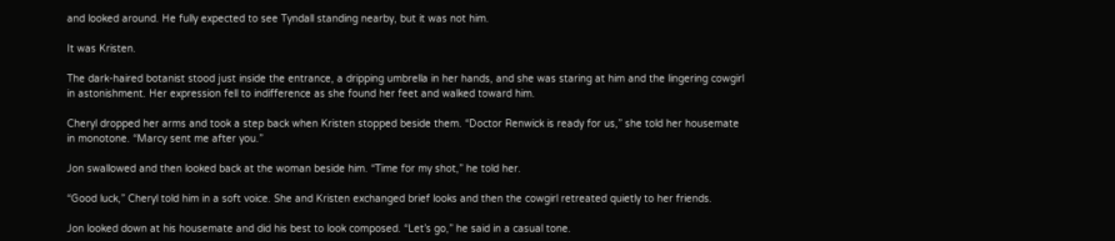and looked around. He fully expected to see Tyndall standing nearby, but it was not him.

It was Kristen.

The dark-haired botanist stood just inside the entrance, a dripping umbrella in her hands, and she was staring at him and the lingering cowgirl in astonishment. Her expression fell to indifference as she found her feet and walked toward him.

Cheryl dropped her arms and took a step back when Kristen stopped beside them. “Doctor Renwick is ready for us,” she told her housemate in monotone. “Marcy sent me after you.”

Jon swallowed and then looked back at the woman beside him. “Time for my shot,” he told her.

“Good luck,” Cheryl told him in a soft voice. She and Kristen exchanged brief looks and then the cowgirl retreated quietly to her friends.

Jon looked down at his housemate and did his best to look composed. “Let’s go,” he said in a casual tone.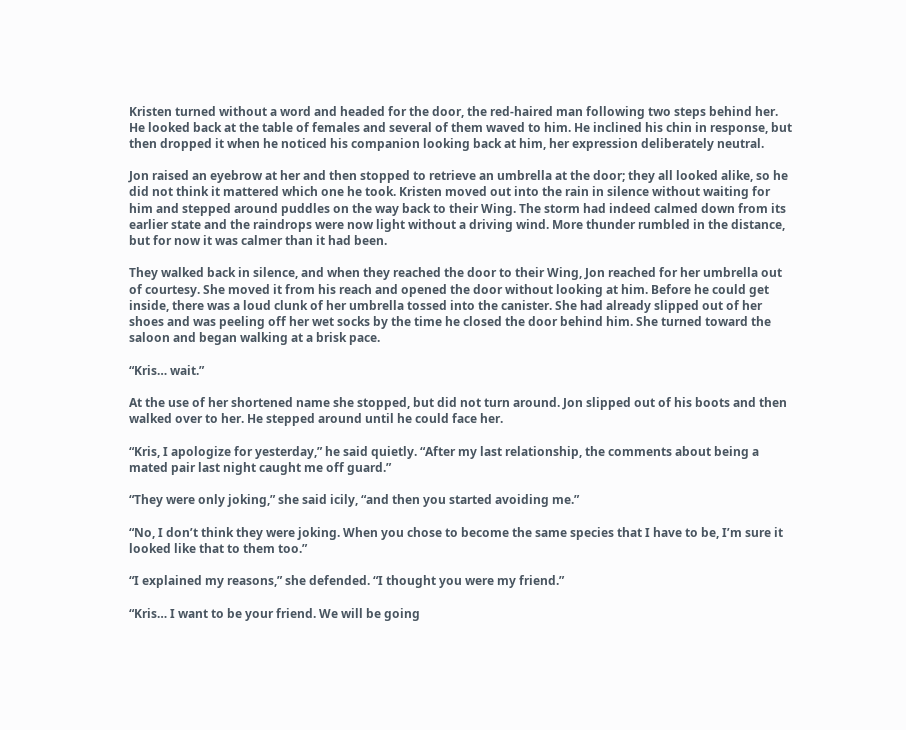Kristen turned without a word and headed for the door, the red-haired man following two steps behind her.  He looked back at the table of females and several of them waved to him. He inclined his chin in response, but then dropped it when he noticed his companion looking back at him, her expression deliberately neutral.

Jon raised an eyebrow at her and then stopped to retrieve an umbrella at the door; they all looked alike, so he did not think it mattered which one he took. Kristen moved out into the rain in silence without waiting for him and stepped around puddles on the way back to their Wing. The storm had indeed calmed down from its earlier state and the raindrops were now light without a driving wind. More thunder rumbled in the distance, but for now it was calmer than it had been.

They walked back in silence, and when they reached the door to their Wing, Jon reached for her umbrella out of courtesy. She moved it from his reach and opened the door without looking at him. Before he could get inside, there was a loud clunk of her umbrella tossed into the canister. She had already slipped out of her shoes and was peeling off her wet socks by the time he closed the door behind him. She turned toward the saloon and began walking at a brisk pace.

“Kris… wait.”

At the use of her shortened name she stopped, but did not turn around. Jon slipped out of his boots and then walked over to her. He stepped around until he could face her.

“Kris, I apologize for yesterday,” he said quietly. “After my last relationship, the comments about being a mated pair last night caught me off guard.”

“They were only joking,” she said icily, “and then you started avoiding me.”

“No, I don’t think they were joking. When you chose to become the same species that I have to be, I’m sure it looked like that to them too.”

“I explained my reasons,” she defended. “I thought you were my friend.”

“Kris… I want to be your friend. We will be going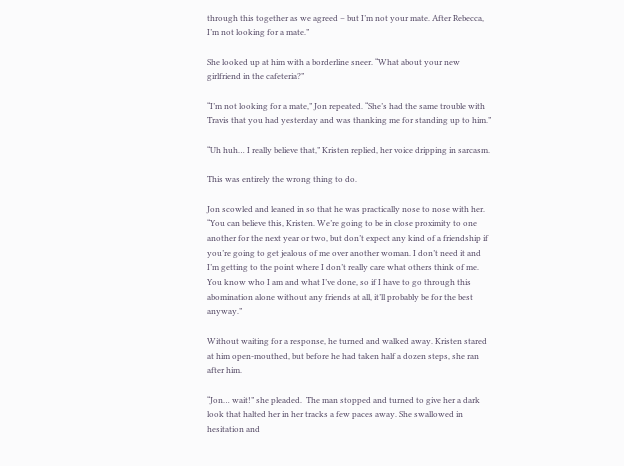through this together as we agreed – but I’m not your mate. After Rebecca, I’m not looking for a mate.”

She looked up at him with a borderline sneer. “What about your new girlfriend in the cafeteria?”

“I’m not looking for a mate,” Jon repeated. “She’s had the same trouble with Travis that you had yesterday and was thanking me for standing up to him.”

“Uh huh… I really believe that,” Kristen replied, her voice dripping in sarcasm.

This was entirely the wrong thing to do.

Jon scowled and leaned in so that he was practically nose to nose with her. “You can believe this, Kristen. We’re going to be in close proximity to one another for the next year or two, but don’t expect any kind of a friendship if you’re going to get jealous of me over another woman. I don’t need it and I’m getting to the point where I don’t really care what others think of me. You know who I am and what I’ve done, so if I have to go through this abomination alone without any friends at all, it’ll probably be for the best anyway.”

Without waiting for a response, he turned and walked away. Kristen stared at him open-mouthed, but before he had taken half a dozen steps, she ran after him.

“Jon… wait!” she pleaded.  The man stopped and turned to give her a dark look that halted her in her tracks a few paces away. She swallowed in hesitation and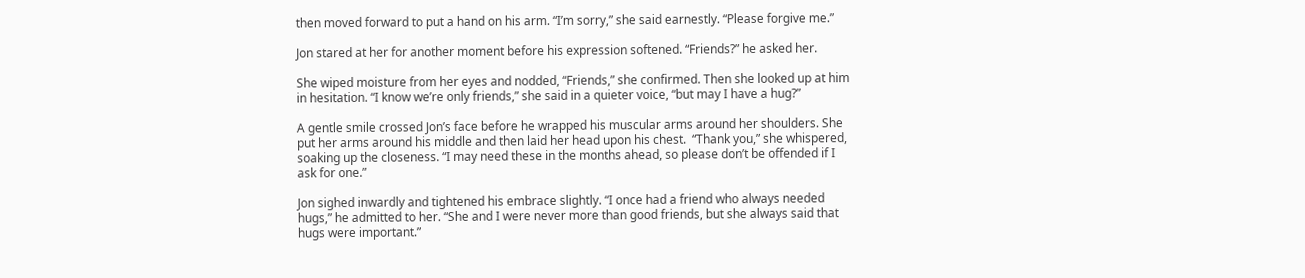then moved forward to put a hand on his arm. “I’m sorry,” she said earnestly. “Please forgive me.”

Jon stared at her for another moment before his expression softened. “Friends?” he asked her.

She wiped moisture from her eyes and nodded, “Friends,” she confirmed. Then she looked up at him in hesitation. “I know we’re only friends,” she said in a quieter voice, “but may I have a hug?”

A gentle smile crossed Jon’s face before he wrapped his muscular arms around her shoulders. She put her arms around his middle and then laid her head upon his chest.  “Thank you,” she whispered, soaking up the closeness. “I may need these in the months ahead, so please don’t be offended if I ask for one.”

Jon sighed inwardly and tightened his embrace slightly. “I once had a friend who always needed hugs,” he admitted to her. “She and I were never more than good friends, but she always said that hugs were important.”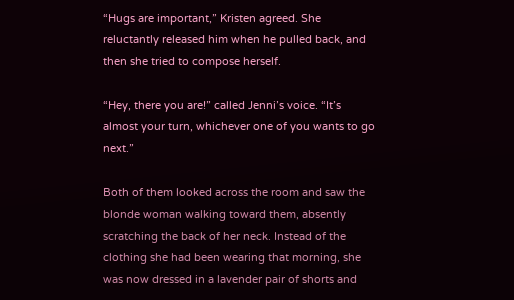“Hugs are important,” Kristen agreed. She reluctantly released him when he pulled back, and then she tried to compose herself.

“Hey, there you are!” called Jenni’s voice. “It’s almost your turn, whichever one of you wants to go next.”

Both of them looked across the room and saw the blonde woman walking toward them, absently scratching the back of her neck. Instead of the clothing she had been wearing that morning, she was now dressed in a lavender pair of shorts and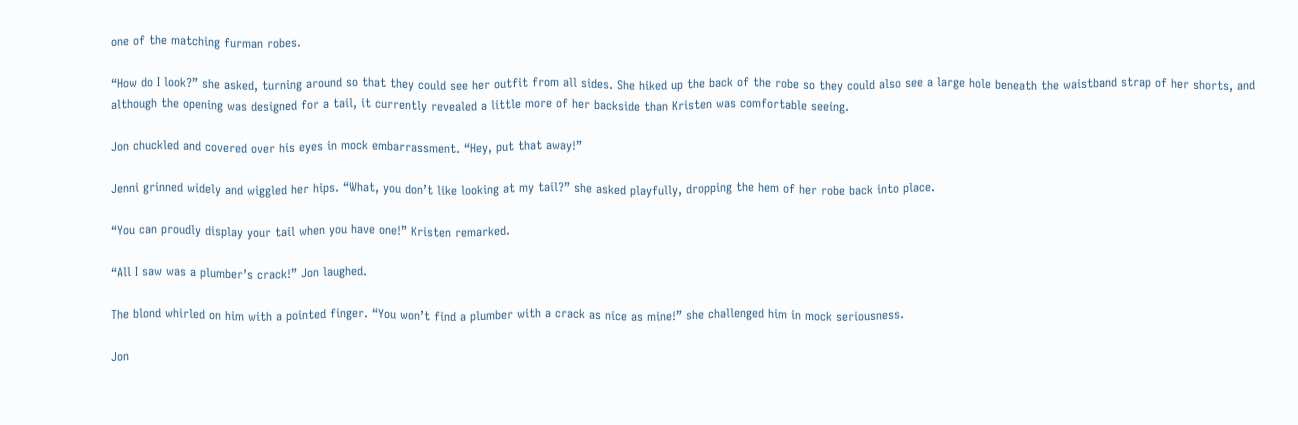one of the matching furman robes.

“How do I look?” she asked, turning around so that they could see her outfit from all sides. She hiked up the back of the robe so they could also see a large hole beneath the waistband strap of her shorts, and although the opening was designed for a tail, it currently revealed a little more of her backside than Kristen was comfortable seeing.

Jon chuckled and covered over his eyes in mock embarrassment. “Hey, put that away!”

Jenni grinned widely and wiggled her hips. “What, you don’t like looking at my tail?” she asked playfully, dropping the hem of her robe back into place.

“You can proudly display your tail when you have one!” Kristen remarked.

“All I saw was a plumber’s crack!” Jon laughed.

The blond whirled on him with a pointed finger. “You won’t find a plumber with a crack as nice as mine!” she challenged him in mock seriousness.

Jon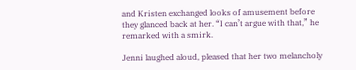and Kristen exchanged looks of amusement before they glanced back at her. “I can’t argue with that,” he remarked with a smirk.

Jenni laughed aloud, pleased that her two melancholy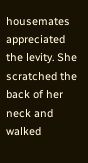housemates appreciated the levity. She scratched the back of her neck and walked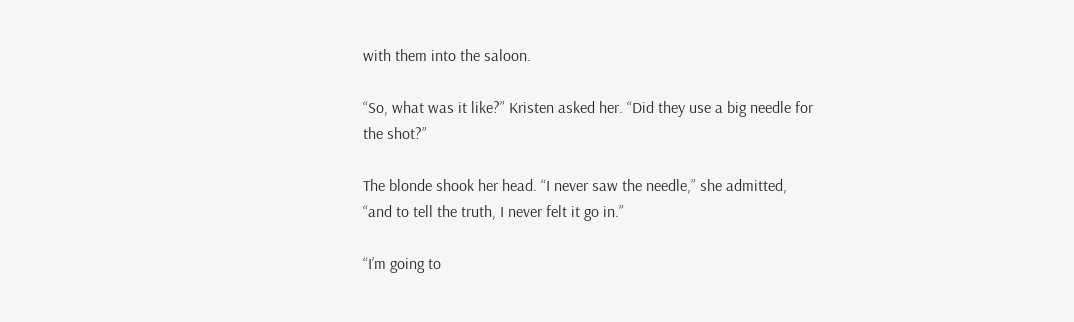with them into the saloon.

“So, what was it like?” Kristen asked her. “Did they use a big needle for the shot?”

The blonde shook her head. “I never saw the needle,” she admitted, “and to tell the truth, I never felt it go in.”

“I’m going to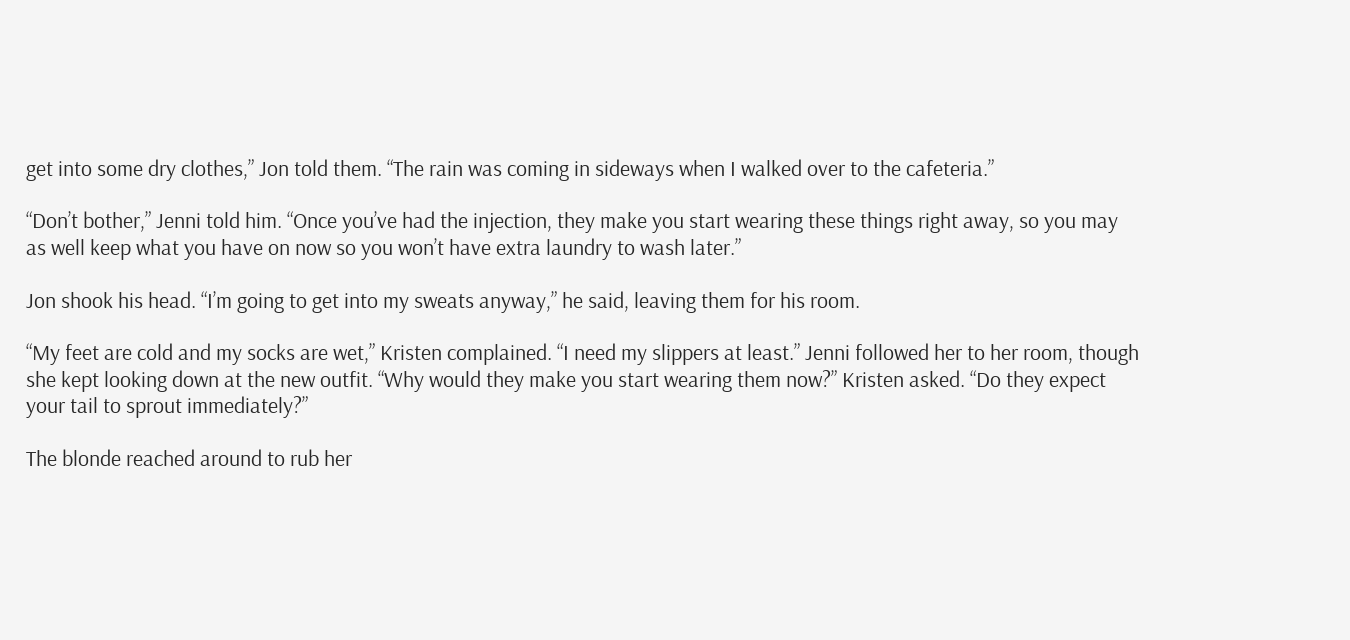get into some dry clothes,” Jon told them. “The rain was coming in sideways when I walked over to the cafeteria.”

“Don’t bother,” Jenni told him. “Once you’ve had the injection, they make you start wearing these things right away, so you may as well keep what you have on now so you won’t have extra laundry to wash later.”

Jon shook his head. “I’m going to get into my sweats anyway,” he said, leaving them for his room.

“My feet are cold and my socks are wet,” Kristen complained. “I need my slippers at least.” Jenni followed her to her room, though she kept looking down at the new outfit. “Why would they make you start wearing them now?” Kristen asked. “Do they expect your tail to sprout immediately?”

The blonde reached around to rub her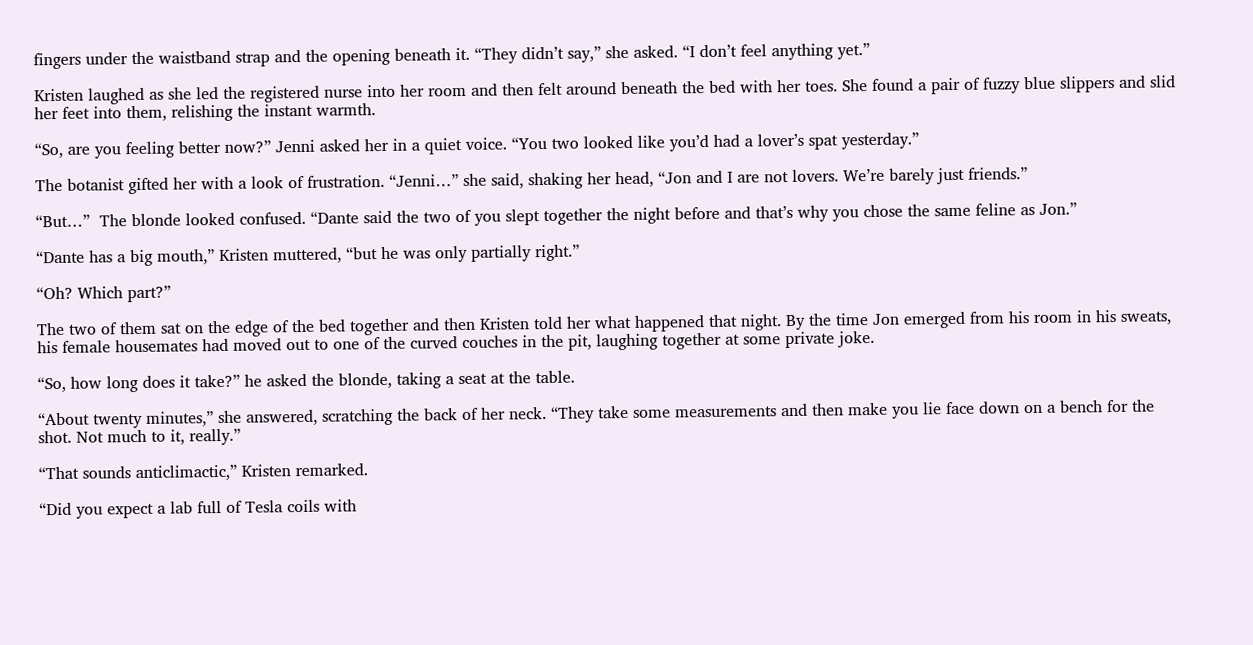fingers under the waistband strap and the opening beneath it. “They didn’t say,” she asked. “I don’t feel anything yet.”

Kristen laughed as she led the registered nurse into her room and then felt around beneath the bed with her toes. She found a pair of fuzzy blue slippers and slid her feet into them, relishing the instant warmth.

“So, are you feeling better now?” Jenni asked her in a quiet voice. “You two looked like you’d had a lover’s spat yesterday.”

The botanist gifted her with a look of frustration. “Jenni…” she said, shaking her head, “Jon and I are not lovers. We’re barely just friends.”

“But…”  The blonde looked confused. “Dante said the two of you slept together the night before and that’s why you chose the same feline as Jon.”

“Dante has a big mouth,” Kristen muttered, “but he was only partially right.”

“Oh? Which part?”

The two of them sat on the edge of the bed together and then Kristen told her what happened that night. By the time Jon emerged from his room in his sweats, his female housemates had moved out to one of the curved couches in the pit, laughing together at some private joke.

“So, how long does it take?” he asked the blonde, taking a seat at the table.

“About twenty minutes,” she answered, scratching the back of her neck. “They take some measurements and then make you lie face down on a bench for the shot. Not much to it, really.”

“That sounds anticlimactic,” Kristen remarked.

“Did you expect a lab full of Tesla coils with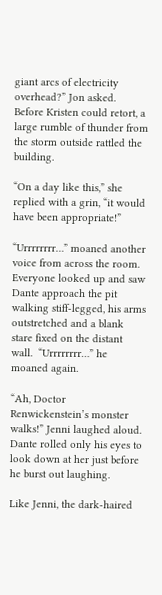giant arcs of electricity overhead?” Jon asked.  Before Kristen could retort, a large rumble of thunder from the storm outside rattled the building.

“On a day like this,” she replied with a grin, “it would have been appropriate!”

“Urrrrrrrr…” moaned another voice from across the room. Everyone looked up and saw Dante approach the pit walking stiff-legged, his arms outstretched and a blank stare fixed on the distant wall.  “Urrrrrrrr…” he moaned again.

“Ah, Doctor Renwickenstein’s monster walks!” Jenni laughed aloud.  Dante rolled only his eyes to look down at her just before he burst out laughing.

Like Jenni, the dark-haired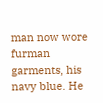man now wore furman garments, his navy blue. He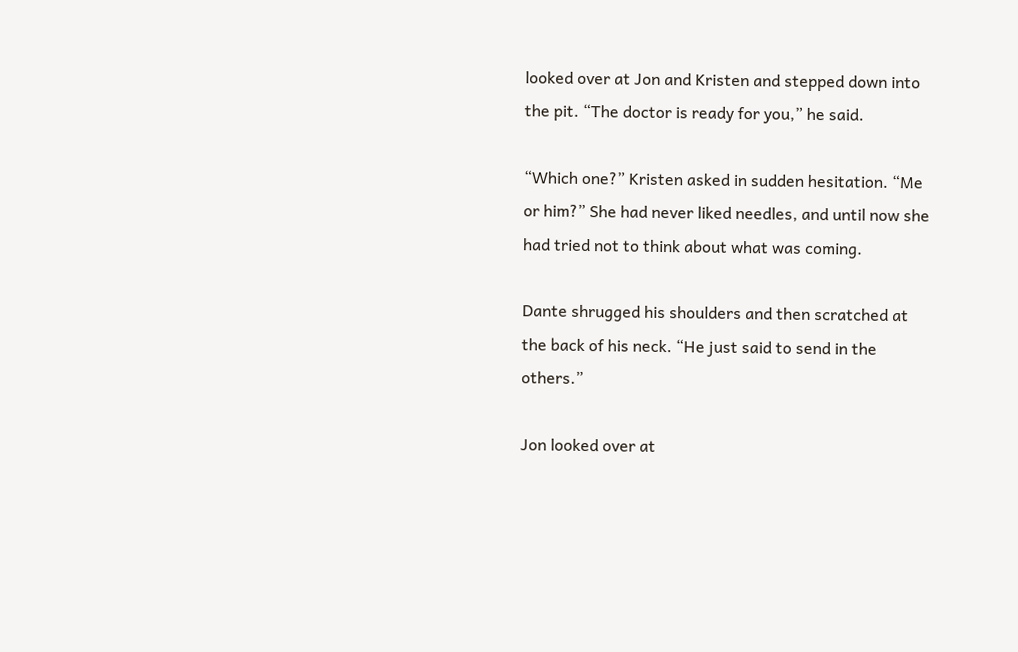looked over at Jon and Kristen and stepped down into the pit. “The doctor is ready for you,” he said.

“Which one?” Kristen asked in sudden hesitation. “Me or him?” She had never liked needles, and until now she had tried not to think about what was coming.

Dante shrugged his shoulders and then scratched at the back of his neck. “He just said to send in the others.”

Jon looked over at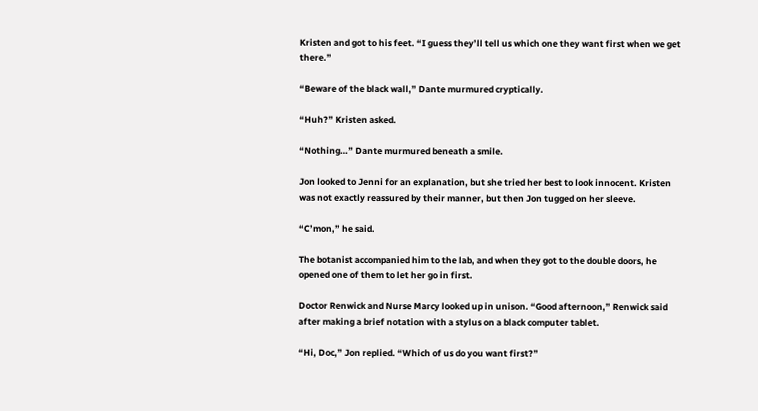Kristen and got to his feet. “I guess they’ll tell us which one they want first when we get there.”

“Beware of the black wall,” Dante murmured cryptically.

“Huh?” Kristen asked.

“Nothing…” Dante murmured beneath a smile.

Jon looked to Jenni for an explanation, but she tried her best to look innocent. Kristen was not exactly reassured by their manner, but then Jon tugged on her sleeve.

“C’mon,” he said.

The botanist accompanied him to the lab, and when they got to the double doors, he opened one of them to let her go in first.

Doctor Renwick and Nurse Marcy looked up in unison. “Good afternoon,” Renwick said after making a brief notation with a stylus on a black computer tablet.

“Hi, Doc,” Jon replied. “Which of us do you want first?”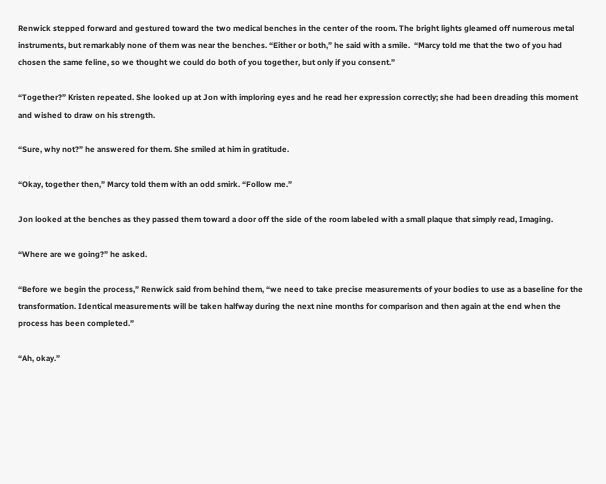Renwick stepped forward and gestured toward the two medical benches in the center of the room. The bright lights gleamed off numerous metal instruments, but remarkably none of them was near the benches. “Either or both,” he said with a smile.  “Marcy told me that the two of you had chosen the same feline, so we thought we could do both of you together, but only if you consent.”

“Together?” Kristen repeated. She looked up at Jon with imploring eyes and he read her expression correctly; she had been dreading this moment and wished to draw on his strength.

“Sure, why not?” he answered for them. She smiled at him in gratitude.

“Okay, together then,” Marcy told them with an odd smirk. “Follow me.”

Jon looked at the benches as they passed them toward a door off the side of the room labeled with a small plaque that simply read, Imaging.

“Where are we going?” he asked.

“Before we begin the process,” Renwick said from behind them, “we need to take precise measurements of your bodies to use as a baseline for the transformation. Identical measurements will be taken halfway during the next nine months for comparison and then again at the end when the process has been completed.”

“Ah, okay.”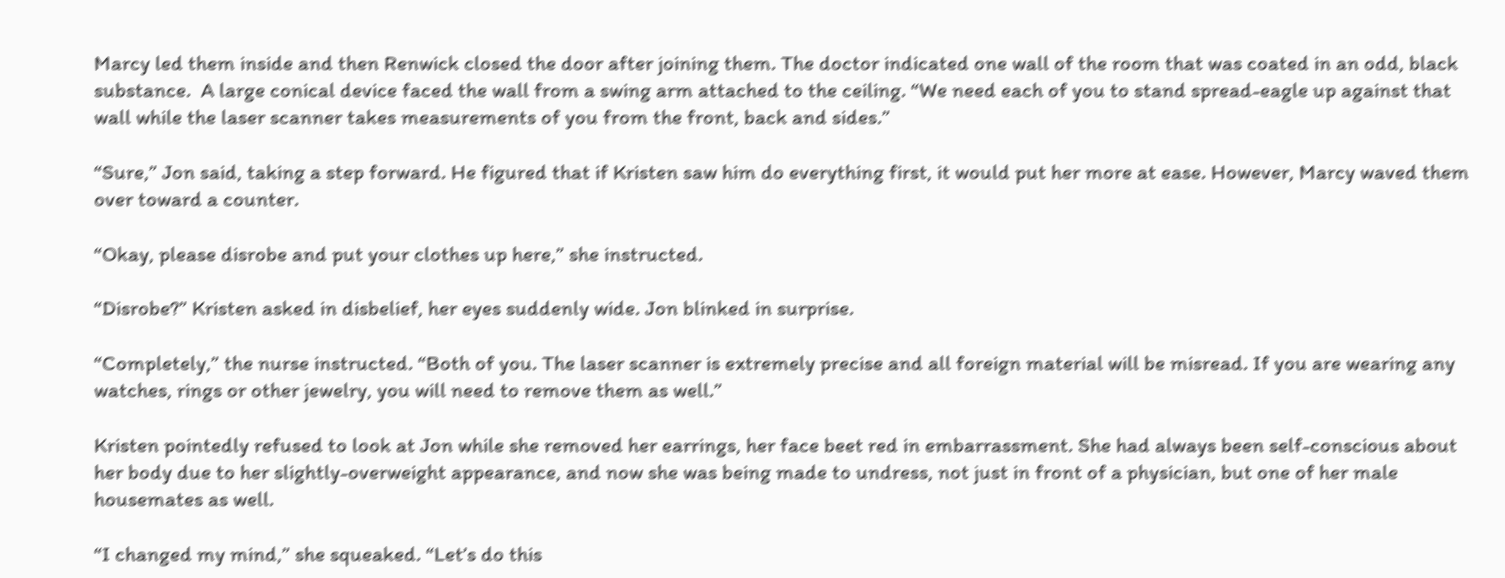Marcy led them inside and then Renwick closed the door after joining them. The doctor indicated one wall of the room that was coated in an odd, black substance.  A large conical device faced the wall from a swing arm attached to the ceiling. “We need each of you to stand spread-eagle up against that wall while the laser scanner takes measurements of you from the front, back and sides.”

“Sure,” Jon said, taking a step forward. He figured that if Kristen saw him do everything first, it would put her more at ease. However, Marcy waved them over toward a counter.

“Okay, please disrobe and put your clothes up here,” she instructed.

“Disrobe?” Kristen asked in disbelief, her eyes suddenly wide. Jon blinked in surprise.

“Completely,” the nurse instructed. “Both of you. The laser scanner is extremely precise and all foreign material will be misread. If you are wearing any watches, rings or other jewelry, you will need to remove them as well.”

Kristen pointedly refused to look at Jon while she removed her earrings, her face beet red in embarrassment. She had always been self-conscious about her body due to her slightly-overweight appearance, and now she was being made to undress, not just in front of a physician, but one of her male housemates as well.

“I changed my mind,” she squeaked. “Let’s do this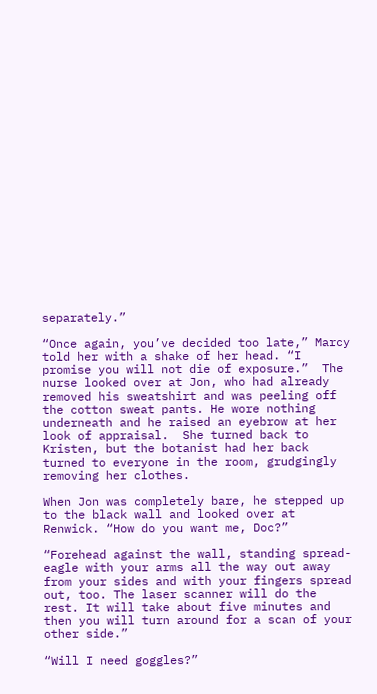separately.”

“Once again, you’ve decided too late,” Marcy told her with a shake of her head. “I promise you will not die of exposure.”  The nurse looked over at Jon, who had already removed his sweatshirt and was peeling off the cotton sweat pants. He wore nothing underneath and he raised an eyebrow at her look of appraisal.  She turned back to Kristen, but the botanist had her back turned to everyone in the room, grudgingly removing her clothes.

When Jon was completely bare, he stepped up to the black wall and looked over at Renwick. “How do you want me, Doc?”

“Forehead against the wall, standing spread-eagle with your arms all the way out away from your sides and with your fingers spread out, too. The laser scanner will do the rest. It will take about five minutes and then you will turn around for a scan of your other side.”

“Will I need goggles?”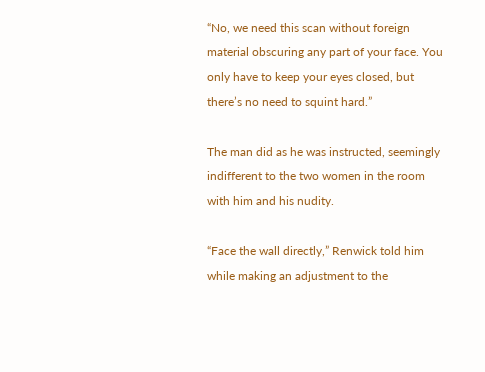“No, we need this scan without foreign material obscuring any part of your face. You only have to keep your eyes closed, but there’s no need to squint hard.”

The man did as he was instructed, seemingly indifferent to the two women in the room with him and his nudity.

“Face the wall directly,” Renwick told him while making an adjustment to the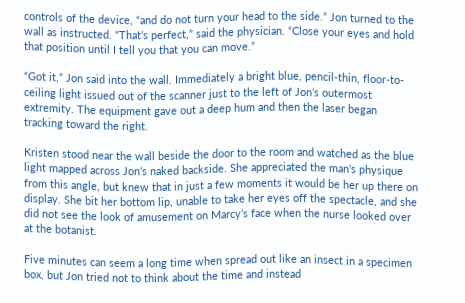controls of the device, “and do not turn your head to the side.” Jon turned to the wall as instructed. “That’s perfect,” said the physician. “Close your eyes and hold that position until I tell you that you can move.”

“Got it,” Jon said into the wall. Immediately a bright blue, pencil-thin, floor-to-ceiling light issued out of the scanner just to the left of Jon’s outermost extremity. The equipment gave out a deep hum and then the laser began tracking toward the right.

Kristen stood near the wall beside the door to the room and watched as the blue light mapped across Jon’s naked backside. She appreciated the man’s physique from this angle, but knew that in just a few moments it would be her up there on display. She bit her bottom lip, unable to take her eyes off the spectacle, and she did not see the look of amusement on Marcy’s face when the nurse looked over at the botanist.

Five minutes can seem a long time when spread out like an insect in a specimen box, but Jon tried not to think about the time and instead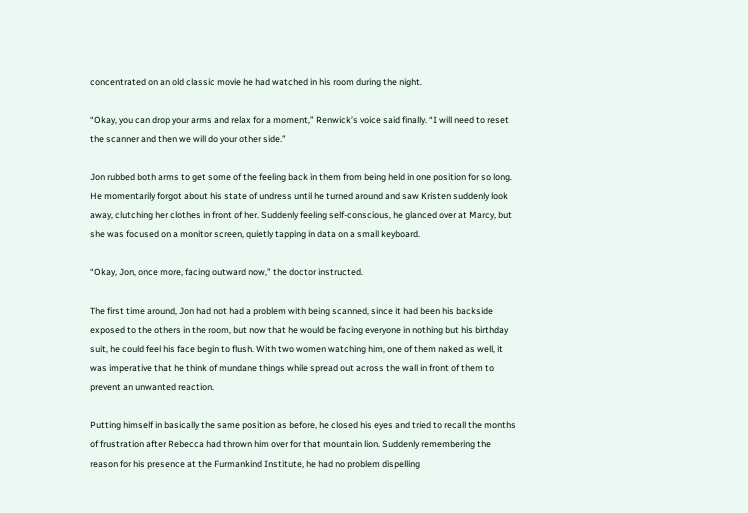concentrated on an old classic movie he had watched in his room during the night.

“Okay, you can drop your arms and relax for a moment,” Renwick’s voice said finally. “I will need to reset the scanner and then we will do your other side.”

Jon rubbed both arms to get some of the feeling back in them from being held in one position for so long. He momentarily forgot about his state of undress until he turned around and saw Kristen suddenly look away, clutching her clothes in front of her. Suddenly feeling self-conscious, he glanced over at Marcy, but she was focused on a monitor screen, quietly tapping in data on a small keyboard.

“Okay, Jon, once more, facing outward now,” the doctor instructed.

The first time around, Jon had not had a problem with being scanned, since it had been his backside exposed to the others in the room, but now that he would be facing everyone in nothing but his birthday suit, he could feel his face begin to flush. With two women watching him, one of them naked as well, it was imperative that he think of mundane things while spread out across the wall in front of them to prevent an unwanted reaction.

Putting himself in basically the same position as before, he closed his eyes and tried to recall the months of frustration after Rebecca had thrown him over for that mountain lion. Suddenly remembering the reason for his presence at the Furmankind Institute, he had no problem dispelling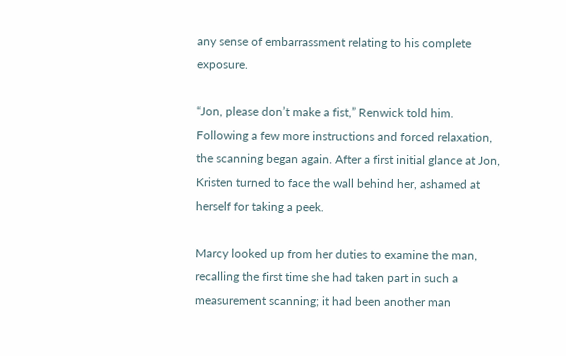any sense of embarrassment relating to his complete exposure.

“Jon, please don’t make a fist,” Renwick told him. Following a few more instructions and forced relaxation, the scanning began again. After a first initial glance at Jon, Kristen turned to face the wall behind her, ashamed at herself for taking a peek.

Marcy looked up from her duties to examine the man, recalling the first time she had taken part in such a measurement scanning; it had been another man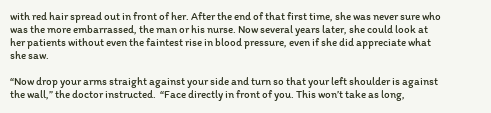with red hair spread out in front of her. After the end of that first time, she was never sure who was the more embarrassed, the man or his nurse. Now several years later, she could look at her patients without even the faintest rise in blood pressure, even if she did appreciate what she saw.

“Now drop your arms straight against your side and turn so that your left shoulder is against the wall,” the doctor instructed.  “Face directly in front of you. This won’t take as long,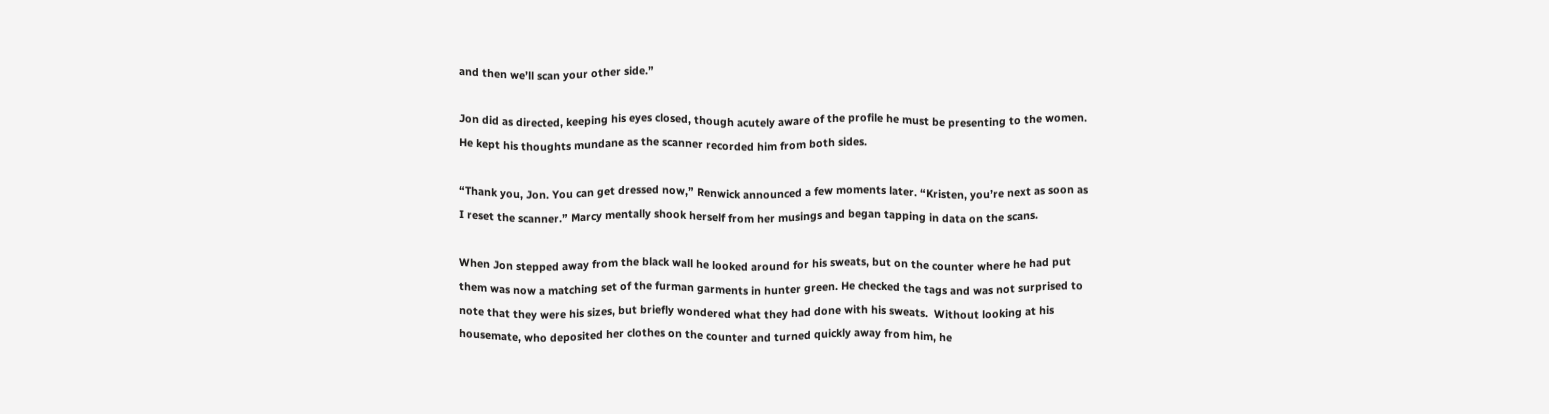and then we’ll scan your other side.”

Jon did as directed, keeping his eyes closed, though acutely aware of the profile he must be presenting to the women. He kept his thoughts mundane as the scanner recorded him from both sides.

“Thank you, Jon. You can get dressed now,” Renwick announced a few moments later. “Kristen, you’re next as soon as I reset the scanner.” Marcy mentally shook herself from her musings and began tapping in data on the scans.

When Jon stepped away from the black wall he looked around for his sweats, but on the counter where he had put them was now a matching set of the furman garments in hunter green. He checked the tags and was not surprised to note that they were his sizes, but briefly wondered what they had done with his sweats.  Without looking at his housemate, who deposited her clothes on the counter and turned quickly away from him, he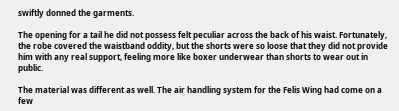swiftly donned the garments.

The opening for a tail he did not possess felt peculiar across the back of his waist. Fortunately, the robe covered the waistband oddity, but the shorts were so loose that they did not provide him with any real support, feeling more like boxer underwear than shorts to wear out in public.

The material was different as well. The air handling system for the Felis Wing had come on a few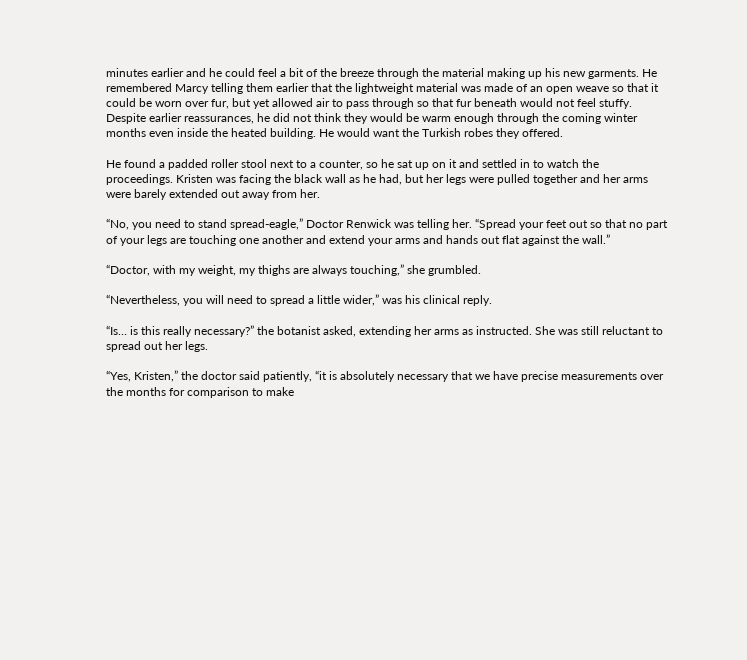minutes earlier and he could feel a bit of the breeze through the material making up his new garments. He remembered Marcy telling them earlier that the lightweight material was made of an open weave so that it could be worn over fur, but yet allowed air to pass through so that fur beneath would not feel stuffy. Despite earlier reassurances, he did not think they would be warm enough through the coming winter months even inside the heated building. He would want the Turkish robes they offered.

He found a padded roller stool next to a counter, so he sat up on it and settled in to watch the proceedings. Kristen was facing the black wall as he had, but her legs were pulled together and her arms were barely extended out away from her.

“No, you need to stand spread-eagle,” Doctor Renwick was telling her. “Spread your feet out so that no part of your legs are touching one another and extend your arms and hands out flat against the wall.”

“Doctor, with my weight, my thighs are always touching,” she grumbled.

“Nevertheless, you will need to spread a little wider,” was his clinical reply.

“Is… is this really necessary?” the botanist asked, extending her arms as instructed. She was still reluctant to spread out her legs.

“Yes, Kristen,” the doctor said patiently, “it is absolutely necessary that we have precise measurements over the months for comparison to make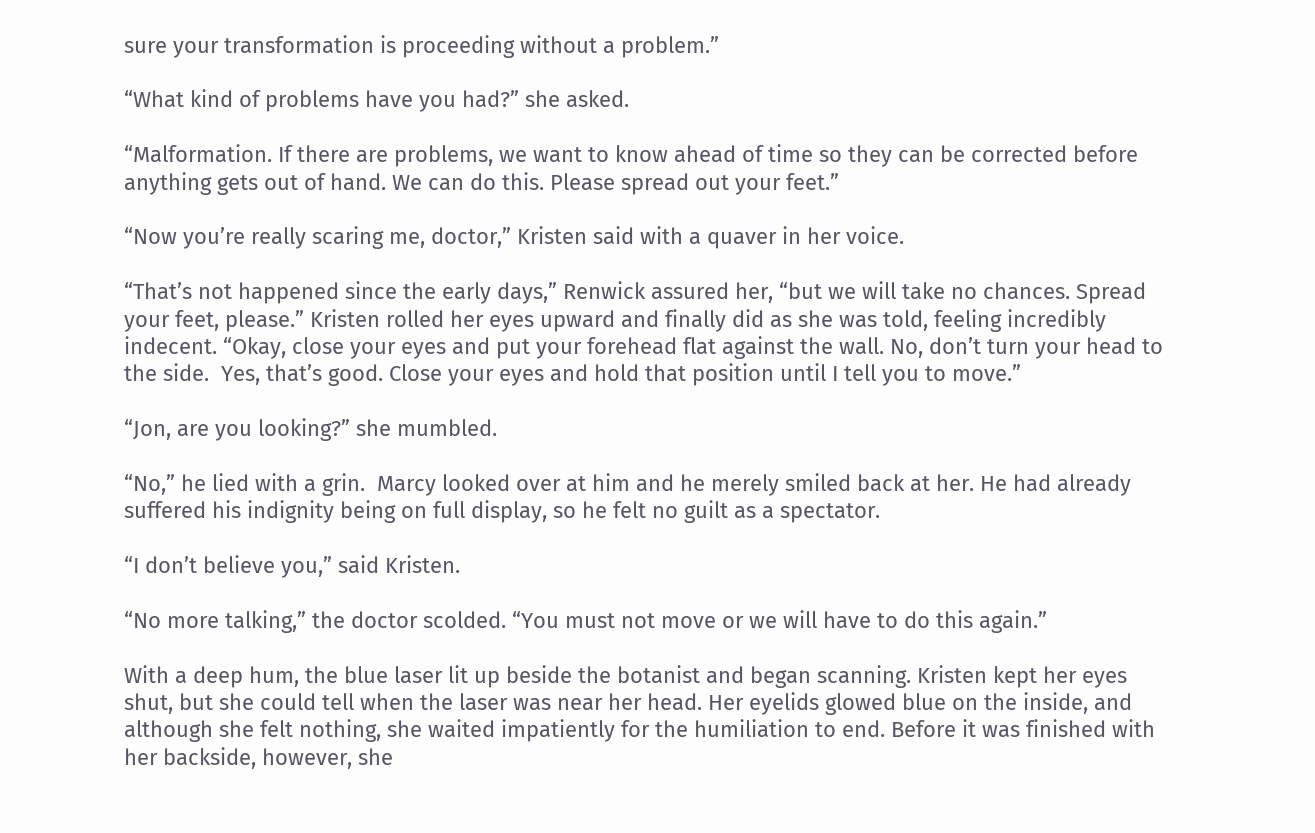sure your transformation is proceeding without a problem.”

“What kind of problems have you had?” she asked.

“Malformation. If there are problems, we want to know ahead of time so they can be corrected before anything gets out of hand. We can do this. Please spread out your feet.”

“Now you’re really scaring me, doctor,” Kristen said with a quaver in her voice.

“That’s not happened since the early days,” Renwick assured her, “but we will take no chances. Spread your feet, please.” Kristen rolled her eyes upward and finally did as she was told, feeling incredibly indecent. “Okay, close your eyes and put your forehead flat against the wall. No, don’t turn your head to the side.  Yes, that’s good. Close your eyes and hold that position until I tell you to move.”

“Jon, are you looking?” she mumbled.

“No,” he lied with a grin.  Marcy looked over at him and he merely smiled back at her. He had already suffered his indignity being on full display, so he felt no guilt as a spectator.

“I don’t believe you,” said Kristen.

“No more talking,” the doctor scolded. “You must not move or we will have to do this again.”

With a deep hum, the blue laser lit up beside the botanist and began scanning. Kristen kept her eyes shut, but she could tell when the laser was near her head. Her eyelids glowed blue on the inside, and although she felt nothing, she waited impatiently for the humiliation to end. Before it was finished with her backside, however, she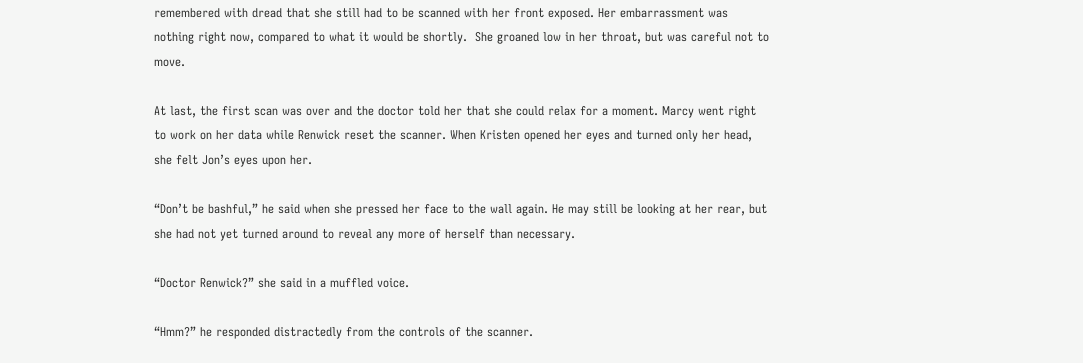remembered with dread that she still had to be scanned with her front exposed. Her embarrassment was nothing right now, compared to what it would be shortly.  She groaned low in her throat, but was careful not to move.

At last, the first scan was over and the doctor told her that she could relax for a moment. Marcy went right to work on her data while Renwick reset the scanner. When Kristen opened her eyes and turned only her head, she felt Jon’s eyes upon her.

“Don’t be bashful,” he said when she pressed her face to the wall again. He may still be looking at her rear, but she had not yet turned around to reveal any more of herself than necessary.

“Doctor Renwick?” she said in a muffled voice.

“Hmm?” he responded distractedly from the controls of the scanner.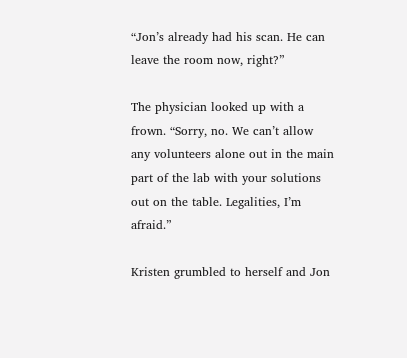“Jon’s already had his scan. He can leave the room now, right?”

The physician looked up with a frown. “Sorry, no. We can’t allow any volunteers alone out in the main part of the lab with your solutions out on the table. Legalities, I’m afraid.”

Kristen grumbled to herself and Jon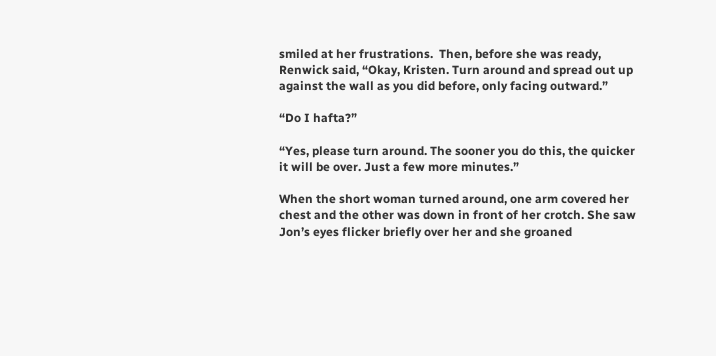smiled at her frustrations.  Then, before she was ready, Renwick said, “Okay, Kristen. Turn around and spread out up against the wall as you did before, only facing outward.”

“Do I hafta?”

“Yes, please turn around. The sooner you do this, the quicker it will be over. Just a few more minutes.”

When the short woman turned around, one arm covered her chest and the other was down in front of her crotch. She saw Jon’s eyes flicker briefly over her and she groaned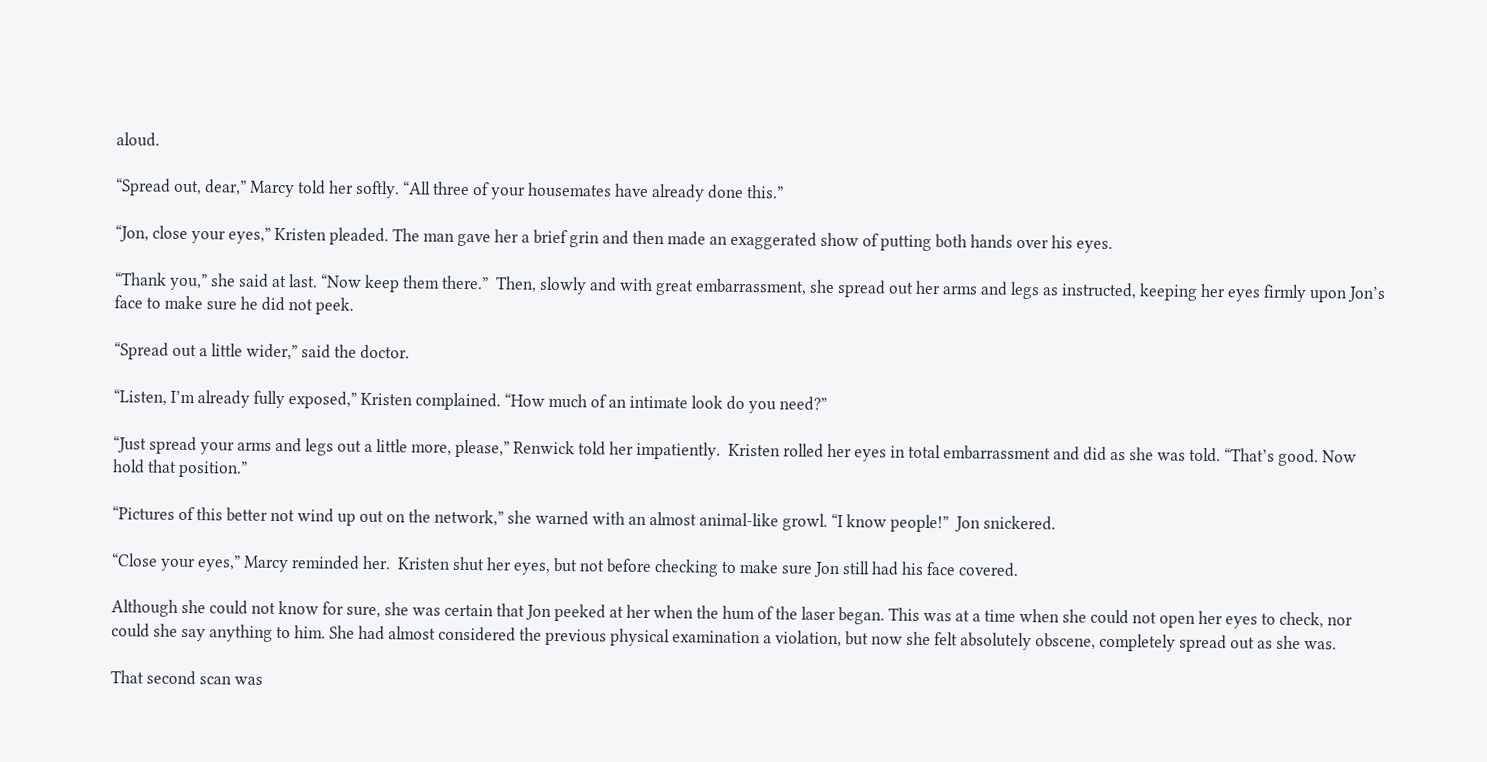aloud.

“Spread out, dear,” Marcy told her softly. “All three of your housemates have already done this.”

“Jon, close your eyes,” Kristen pleaded. The man gave her a brief grin and then made an exaggerated show of putting both hands over his eyes.

“Thank you,” she said at last. “Now keep them there.”  Then, slowly and with great embarrassment, she spread out her arms and legs as instructed, keeping her eyes firmly upon Jon’s face to make sure he did not peek.

“Spread out a little wider,” said the doctor.

“Listen, I’m already fully exposed,” Kristen complained. “How much of an intimate look do you need?”

“Just spread your arms and legs out a little more, please,” Renwick told her impatiently.  Kristen rolled her eyes in total embarrassment and did as she was told. “That’s good. Now hold that position.”

“Pictures of this better not wind up out on the network,” she warned with an almost animal-like growl. “I know people!”  Jon snickered.

“Close your eyes,” Marcy reminded her.  Kristen shut her eyes, but not before checking to make sure Jon still had his face covered.

Although she could not know for sure, she was certain that Jon peeked at her when the hum of the laser began. This was at a time when she could not open her eyes to check, nor could she say anything to him. She had almost considered the previous physical examination a violation, but now she felt absolutely obscene, completely spread out as she was.

That second scan was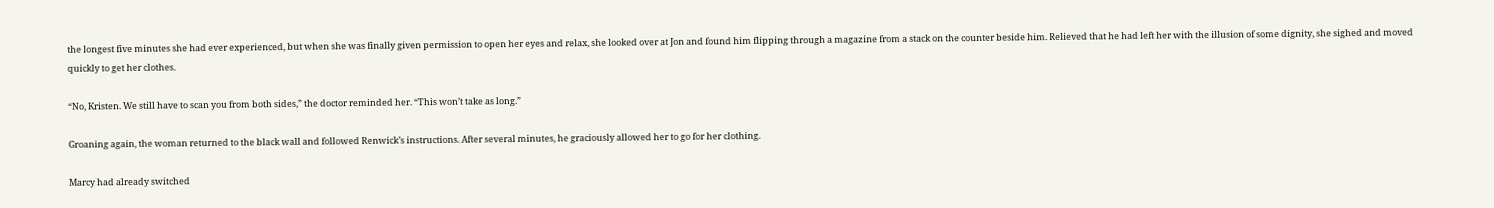the longest five minutes she had ever experienced, but when she was finally given permission to open her eyes and relax, she looked over at Jon and found him flipping through a magazine from a stack on the counter beside him. Relieved that he had left her with the illusion of some dignity, she sighed and moved quickly to get her clothes.

“No, Kristen. We still have to scan you from both sides,” the doctor reminded her. “This won’t take as long.”

Groaning again, the woman returned to the black wall and followed Renwick’s instructions. After several minutes, he graciously allowed her to go for her clothing.

Marcy had already switched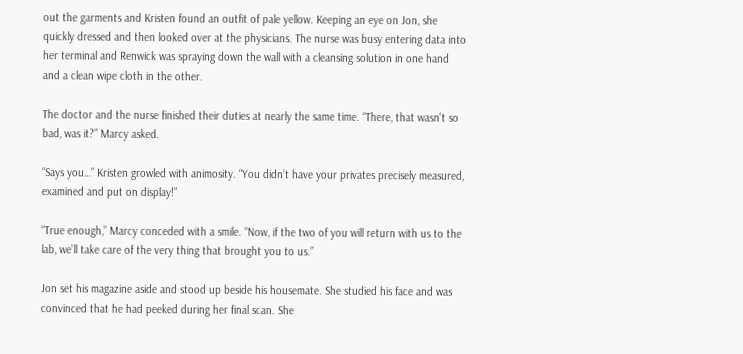out the garments and Kristen found an outfit of pale yellow. Keeping an eye on Jon, she quickly dressed and then looked over at the physicians. The nurse was busy entering data into her terminal and Renwick was spraying down the wall with a cleansing solution in one hand and a clean wipe cloth in the other.

The doctor and the nurse finished their duties at nearly the same time. “There, that wasn’t so bad, was it?” Marcy asked.

“Says you…” Kristen growled with animosity. “You didn’t have your privates precisely measured, examined and put on display!”

“True enough,” Marcy conceded with a smile. “Now, if the two of you will return with us to the lab, we’ll take care of the very thing that brought you to us.”

Jon set his magazine aside and stood up beside his housemate. She studied his face and was convinced that he had peeked during her final scan. She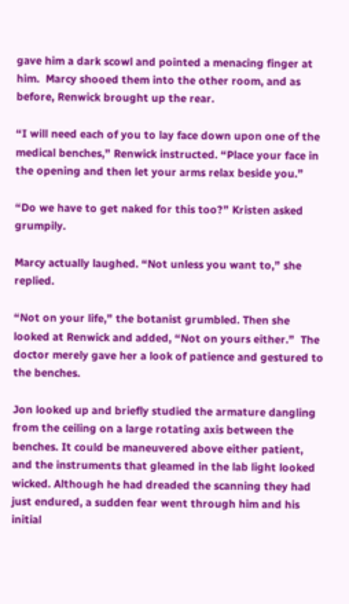gave him a dark scowl and pointed a menacing finger at him.  Marcy shooed them into the other room, and as before, Renwick brought up the rear.

“I will need each of you to lay face down upon one of the medical benches,” Renwick instructed. “Place your face in the opening and then let your arms relax beside you.”

“Do we have to get naked for this too?” Kristen asked grumpily.

Marcy actually laughed. “Not unless you want to,” she replied.

“Not on your life,” the botanist grumbled. Then she looked at Renwick and added, “Not on yours either.”  The doctor merely gave her a look of patience and gestured to the benches.

Jon looked up and briefly studied the armature dangling from the ceiling on a large rotating axis between the benches. It could be maneuvered above either patient, and the instruments that gleamed in the lab light looked wicked. Although he had dreaded the scanning they had just endured, a sudden fear went through him and his initial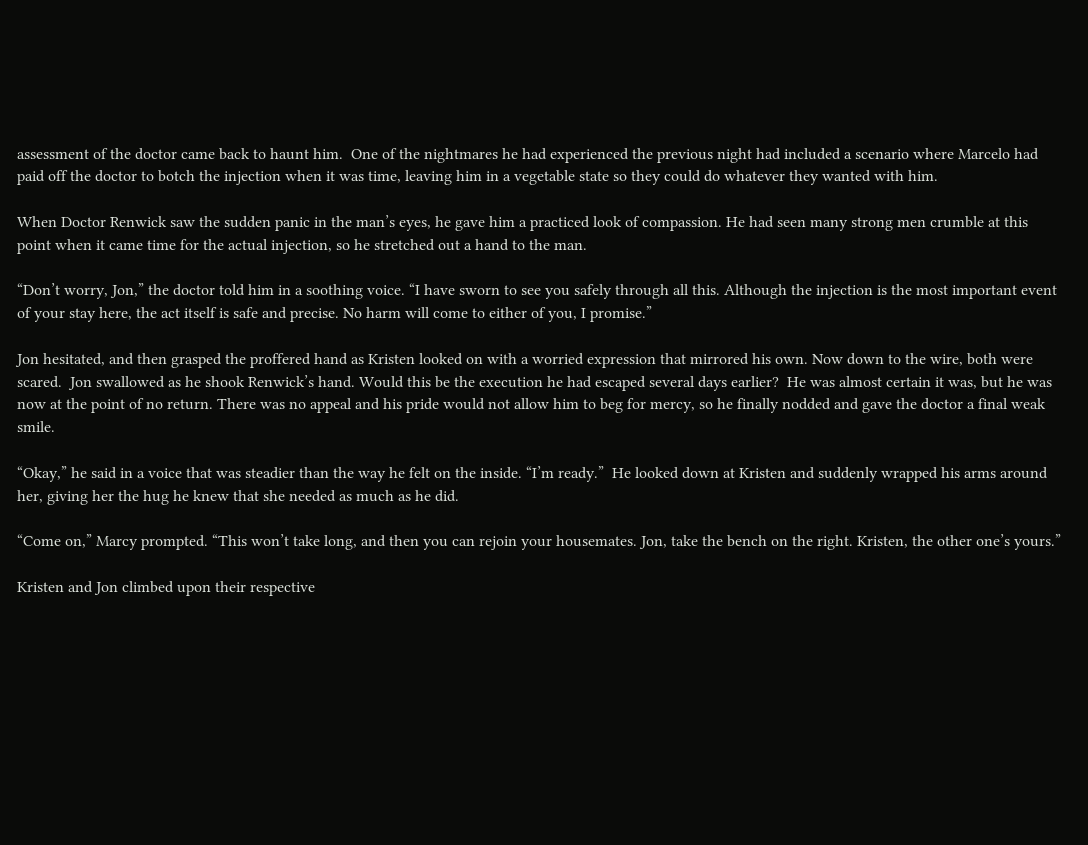assessment of the doctor came back to haunt him.  One of the nightmares he had experienced the previous night had included a scenario where Marcelo had paid off the doctor to botch the injection when it was time, leaving him in a vegetable state so they could do whatever they wanted with him.

When Doctor Renwick saw the sudden panic in the man’s eyes, he gave him a practiced look of compassion. He had seen many strong men crumble at this point when it came time for the actual injection, so he stretched out a hand to the man.

“Don’t worry, Jon,” the doctor told him in a soothing voice. “I have sworn to see you safely through all this. Although the injection is the most important event of your stay here, the act itself is safe and precise. No harm will come to either of you, I promise.”

Jon hesitated, and then grasped the proffered hand as Kristen looked on with a worried expression that mirrored his own. Now down to the wire, both were scared.  Jon swallowed as he shook Renwick’s hand. Would this be the execution he had escaped several days earlier?  He was almost certain it was, but he was now at the point of no return. There was no appeal and his pride would not allow him to beg for mercy, so he finally nodded and gave the doctor a final weak smile.

“Okay,” he said in a voice that was steadier than the way he felt on the inside. “I’m ready.”  He looked down at Kristen and suddenly wrapped his arms around her, giving her the hug he knew that she needed as much as he did.

“Come on,” Marcy prompted. “This won’t take long, and then you can rejoin your housemates. Jon, take the bench on the right. Kristen, the other one’s yours.”

Kristen and Jon climbed upon their respective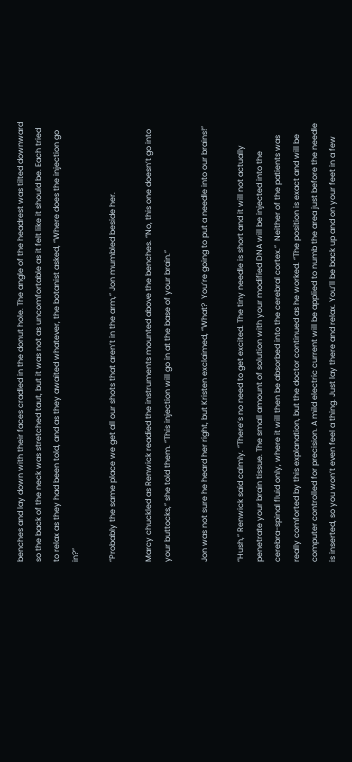benches and lay down with their faces cradled in the donut hole. The angle of the headrest was tilted downward so the back of the neck was stretched taut, but it was not as uncomfortable as it felt like it should be. Each tried to relax as they had been told, and as they awaited whatever, the botanist asked, “Where does the injection go in?”

“Probably the same place we get all our shots that aren’t in the arm,” Jon mumbled beside her.

Marcy chuckled as Renwick readied the instruments mounted above the benches. “No, this one doesn’t go into your buttocks,” she told them. “This injection will go in at the base of your brain.”

Jon was not sure he heard her right, but Kristen exclaimed, “What?  You’re going to put a needle into our brains!”

“Hush,” Renwick said calmly. “There’s no need to get excited. The tiny needle is short and it will not actually penetrate your brain tissue. The small amount of solution with your modified DNA will be injected into the cerebra-spinal fluid only, where it will then be absorbed into the cerebral cortex.”  Neither of the patients was really comforted by this explanation, but the doctor continued as he worked. “The position is exact and will be computer controlled for precision. A mild electric current will be applied to numb the area just before the needle is inserted, so you won’t even feel a thing. Just lay there and relax. You’ll be back up and on your feet in a few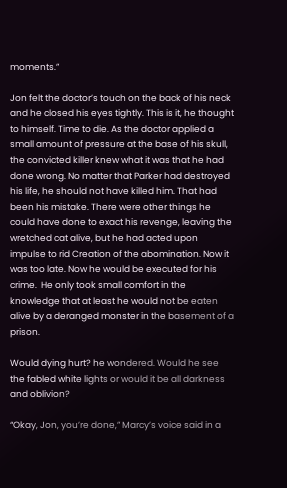moments.”

Jon felt the doctor’s touch on the back of his neck and he closed his eyes tightly. This is it, he thought to himself. Time to die. As the doctor applied a small amount of pressure at the base of his skull, the convicted killer knew what it was that he had done wrong. No matter that Parker had destroyed his life, he should not have killed him. That had been his mistake. There were other things he could have done to exact his revenge, leaving the wretched cat alive, but he had acted upon impulse to rid Creation of the abomination. Now it was too late. Now he would be executed for his crime.  He only took small comfort in the knowledge that at least he would not be eaten alive by a deranged monster in the basement of a prison.

Would dying hurt? he wondered. Would he see the fabled white lights or would it be all darkness and oblivion?

“Okay, Jon, you’re done,” Marcy’s voice said in a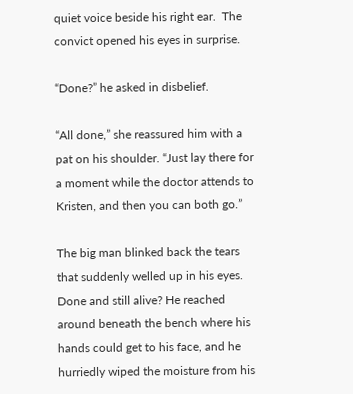quiet voice beside his right ear.  The convict opened his eyes in surprise.

“Done?” he asked in disbelief.

“All done,” she reassured him with a pat on his shoulder. “Just lay there for a moment while the doctor attends to Kristen, and then you can both go.”

The big man blinked back the tears that suddenly welled up in his eyes. Done and still alive? He reached around beneath the bench where his hands could get to his face, and he hurriedly wiped the moisture from his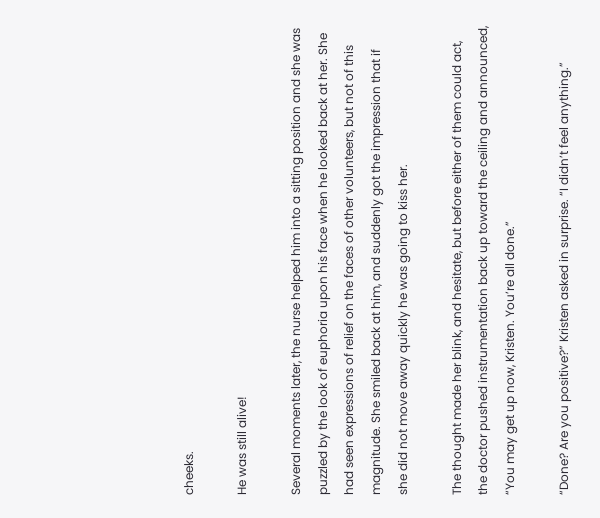cheeks.

He was still alive!

Several moments later, the nurse helped him into a sitting position and she was puzzled by the look of euphoria upon his face when he looked back at her. She had seen expressions of relief on the faces of other volunteers, but not of this magnitude. She smiled back at him, and suddenly got the impression that if she did not move away quickly he was going to kiss her.

The thought made her blink, and hesitate, but before either of them could act, the doctor pushed instrumentation back up toward the ceiling and announced, “You may get up now, Kristen. You’re all done.”

“Done? Are you positive?” Kristen asked in surprise. “I didn’t feel anything.”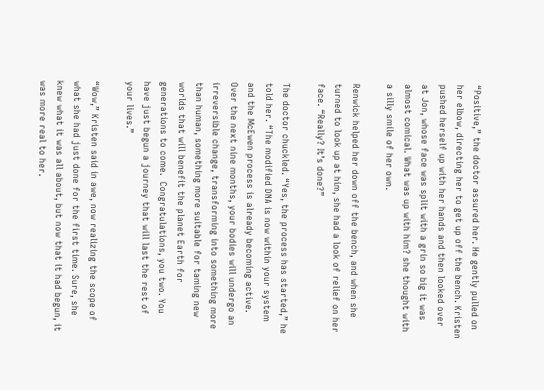“Positive,” the doctor assured her. He gently pulled on her elbow, directing her to get up off the bench. Kristen pushed herself up with her hands and then looked over at Jon, whose face was split with a grin so big it was almost comical. What was up with him? she thought with a silly smile of her own.

Renwick helped her down off the bench, and when she turned to look up at him, she had a look of relief on her face. “Really? It’s done?”

The doctor chuckled. “Yes, the process has started,” he told her. “The modified DNA is now within your system and the McEwen process is already becoming active.  Over the next nine months, your bodies will undergo an irreversible change, transforming into something more than human, something more suitable for taming new worlds that will benefit the planet Earth for generations to come.  Congratulations, you two. You have just begun a journey that will last the rest of your lives.”

“Wow,” Kristen said in awe, now realizing the scope of what she had just done for the first time. Sure, she knew what it was all about, but now that it had begun, it was more real to her.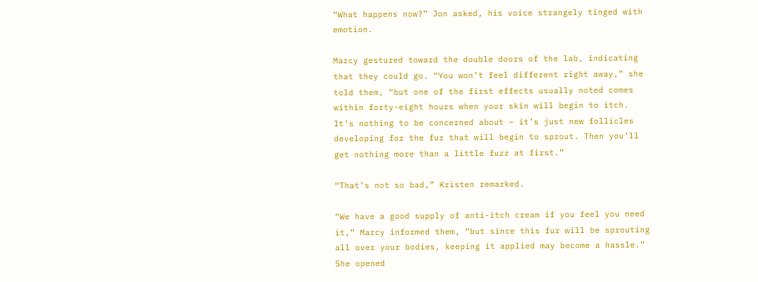“What happens now?” Jon asked, his voice strangely tinged with emotion.

Marcy gestured toward the double doors of the lab, indicating that they could go. “You won’t feel different right away,” she told them, “but one of the first effects usually noted comes within forty-eight hours when your skin will begin to itch. It’s nothing to be concerned about – it’s just new follicles developing for the fur that will begin to sprout. Then you’ll get nothing more than a little fuzz at first.”

“That’s not so bad,” Kristen remarked.

“We have a good supply of anti-itch cream if you feel you need it,” Marcy informed them, “but since this fur will be sprouting all over your bodies, keeping it applied may become a hassle.”  She opened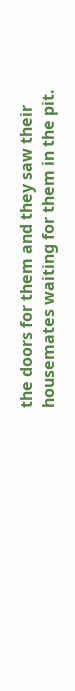the doors for them and they saw their housemates waiting for them in the pit.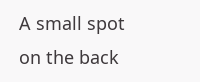A small spot on the back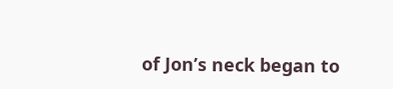of Jon’s neck began to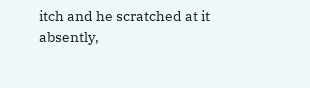itch and he scratched at it absently,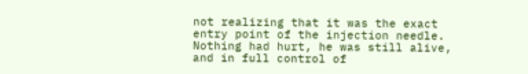not realizing that it was the exact entry point of the injection needle. Nothing had hurt, he was still alive, and in full control of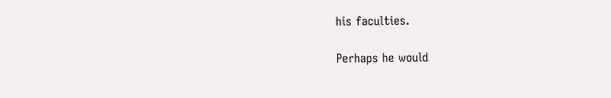his faculties.

Perhaps he would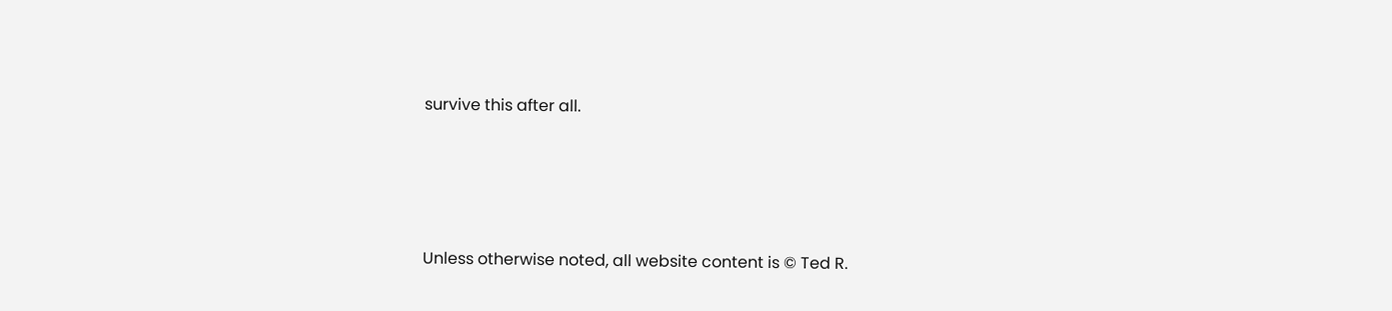survive this after all.




Unless otherwise noted, all website content is © Ted R.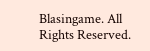Blasingame. All Rights Reserved.